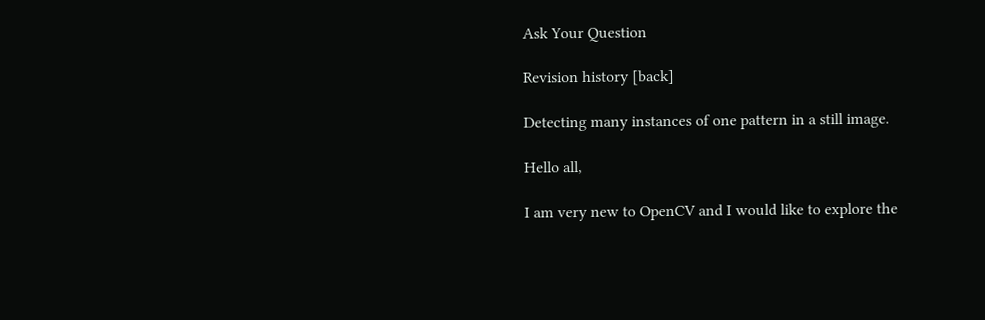Ask Your Question

Revision history [back]

Detecting many instances of one pattern in a still image.

Hello all,

I am very new to OpenCV and I would like to explore the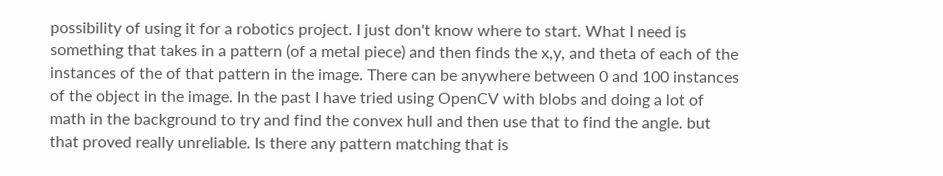possibility of using it for a robotics project. I just don't know where to start. What I need is something that takes in a pattern (of a metal piece) and then finds the x,y, and theta of each of the instances of the of that pattern in the image. There can be anywhere between 0 and 100 instances of the object in the image. In the past I have tried using OpenCV with blobs and doing a lot of math in the background to try and find the convex hull and then use that to find the angle. but that proved really unreliable. Is there any pattern matching that is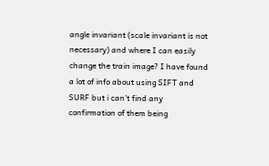angle invariant (scale invariant is not necessary) and where I can easily change the train image? I have found a lot of info about using SIFT and SURF but i can't find any confirmation of them being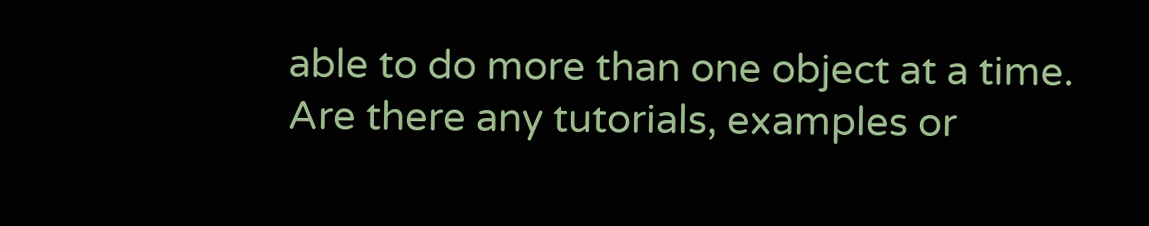able to do more than one object at a time. Are there any tutorials, examples or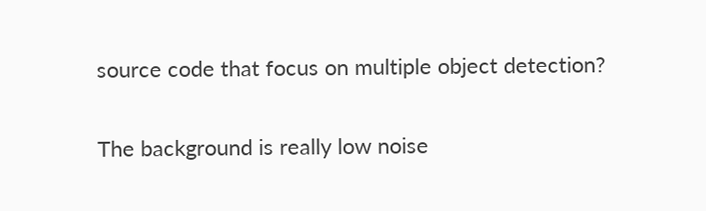source code that focus on multiple object detection?

The background is really low noise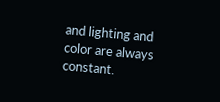and lighting and color are always constant.